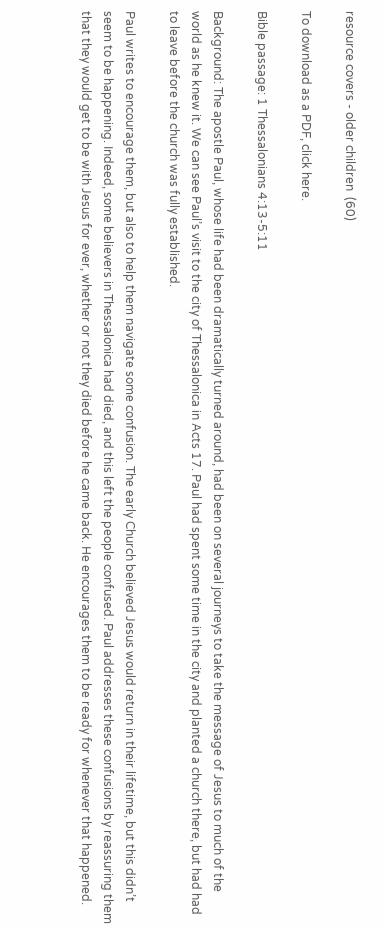resource covers - older children  (60)

To download as a PDF, click here.

Bible passage: 1 Thessalonians 4:13-5:11

Background: The apostle Paul, whose life had been dramatically turned around, had been on several journeys to take the message of Jesus to much of the world as he knew it. We can see Paul’s visit to the city of Thessalonica in Acts 17. Paul had spent some time in the city and planted a church there, but had had to leave before the church was fully established.

Paul writes to encourage them, but also to help them navigate some confusion. The early Church believed Jesus would return in their lifetime, but this didn’t seem to be happening. Indeed, some believers in Thessalonica had died, and this left the people confused. Paul addresses these confusions by reassuring them that they would get to be with Jesus for ever, whether or not they died before he came back. He encourages them to be ready for whenever that happened.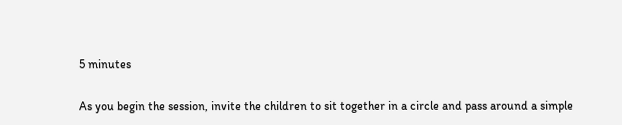5 minutes

As you begin the session, invite the children to sit together in a circle and pass around a simple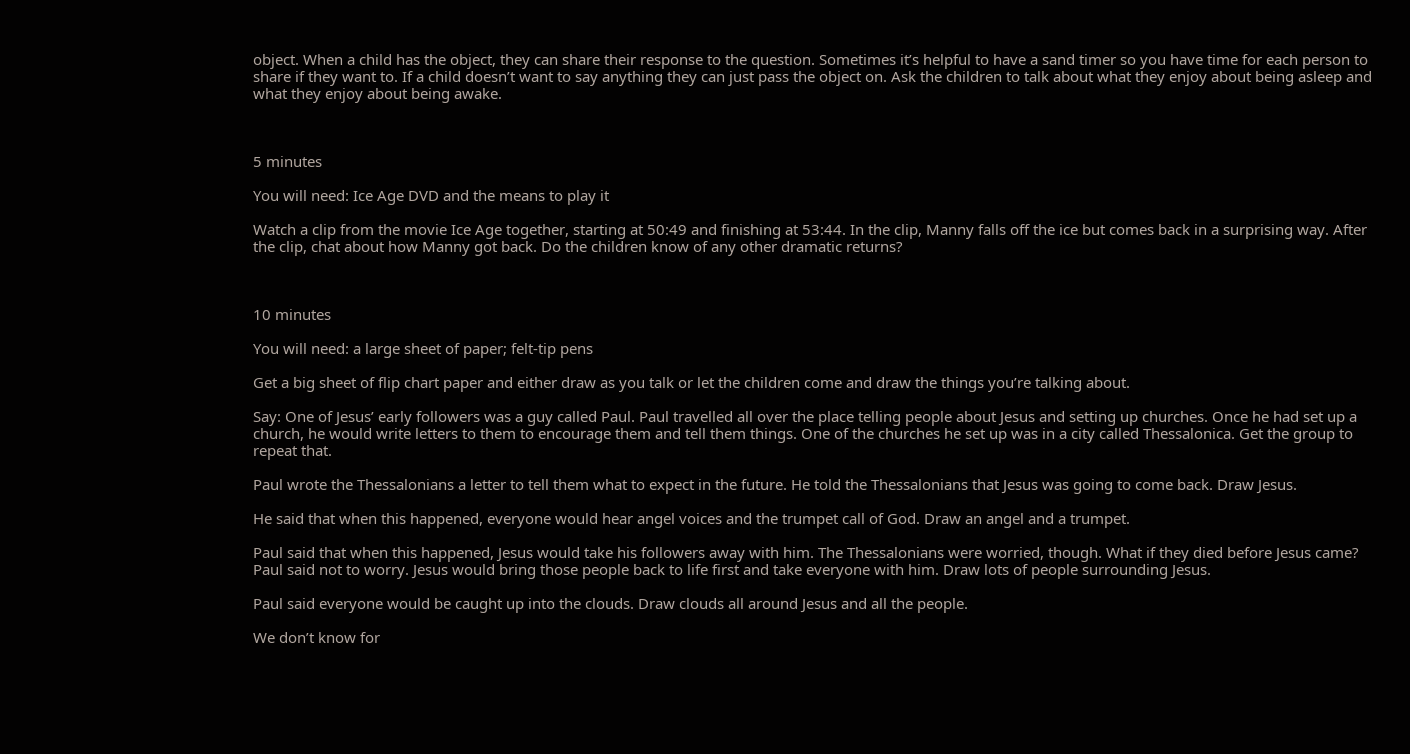object. When a child has the object, they can share their response to the question. Sometimes it’s helpful to have a sand timer so you have time for each person to share if they want to. If a child doesn’t want to say anything they can just pass the object on. Ask the children to talk about what they enjoy about being asleep and what they enjoy about being awake.



5 minutes

You will need: Ice Age DVD and the means to play it

Watch a clip from the movie Ice Age together, starting at 50:49 and finishing at 53:44. In the clip, Manny falls off the ice but comes back in a surprising way. After the clip, chat about how Manny got back. Do the children know of any other dramatic returns?



10 minutes

You will need: a large sheet of paper; felt-tip pens

Get a big sheet of flip chart paper and either draw as you talk or let the children come and draw the things you’re talking about.

Say: One of Jesus’ early followers was a guy called Paul. Paul travelled all over the place telling people about Jesus and setting up churches. Once he had set up a church, he would write letters to them to encourage them and tell them things. One of the churches he set up was in a city called Thessalonica. Get the group to repeat that.

Paul wrote the Thessalonians a letter to tell them what to expect in the future. He told the Thessalonians that Jesus was going to come back. Draw Jesus.

He said that when this happened, everyone would hear angel voices and the trumpet call of God. Draw an angel and a trumpet.

Paul said that when this happened, Jesus would take his followers away with him. The Thessalonians were worried, though. What if they died before Jesus came? Paul said not to worry. Jesus would bring those people back to life first and take everyone with him. Draw lots of people surrounding Jesus.

Paul said everyone would be caught up into the clouds. Draw clouds all around Jesus and all the people.

We don’t know for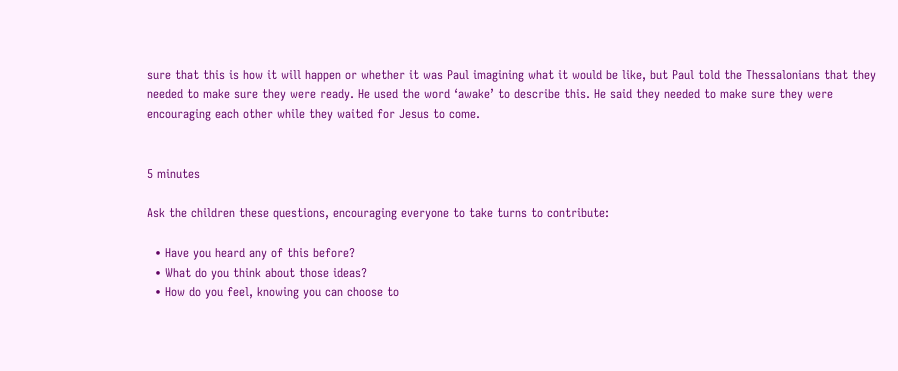sure that this is how it will happen or whether it was Paul imagining what it would be like, but Paul told the Thessalonians that they needed to make sure they were ready. He used the word ‘awake’ to describe this. He said they needed to make sure they were encouraging each other while they waited for Jesus to come.


5 minutes

Ask the children these questions, encouraging everyone to take turns to contribute:

  • Have you heard any of this before?
  • What do you think about those ideas?
  • How do you feel, knowing you can choose to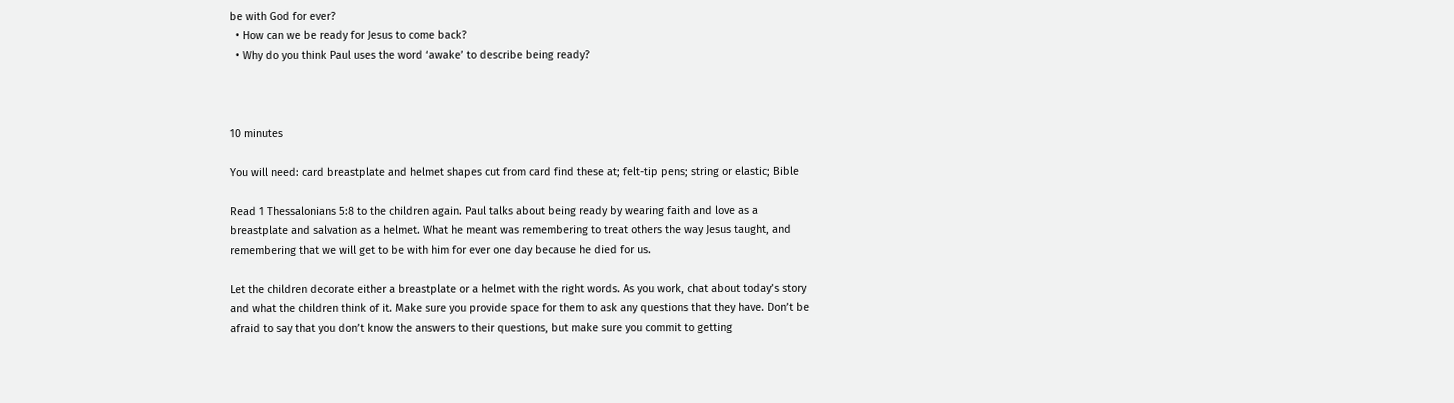be with God for ever?
  • How can we be ready for Jesus to come back?
  • Why do you think Paul uses the word ‘awake’ to describe being ready?



10 minutes

You will need: card breastplate and helmet shapes cut from card find these at; felt-tip pens; string or elastic; Bible

Read 1 Thessalonians 5:8 to the children again. Paul talks about being ready by wearing faith and love as a breastplate and salvation as a helmet. What he meant was remembering to treat others the way Jesus taught, and remembering that we will get to be with him for ever one day because he died for us.

Let the children decorate either a breastplate or a helmet with the right words. As you work, chat about today’s story and what the children think of it. Make sure you provide space for them to ask any questions that they have. Don’t be afraid to say that you don’t know the answers to their questions, but make sure you commit to getting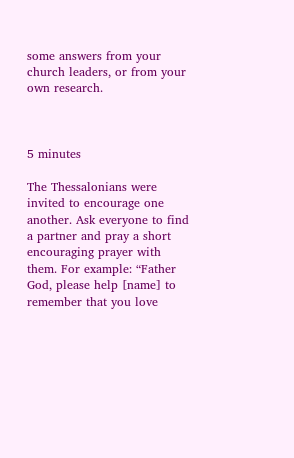some answers from your church leaders, or from your own research.



5 minutes

The Thessalonians were invited to encourage one another. Ask everyone to find a partner and pray a short encouraging prayer with them. For example: “Father God, please help [name] to remember that you love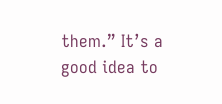them.” It’s a good idea to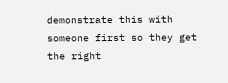demonstrate this with someone first so they get the right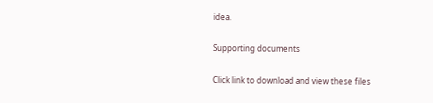idea.

Supporting documents

Click link to download and view these files